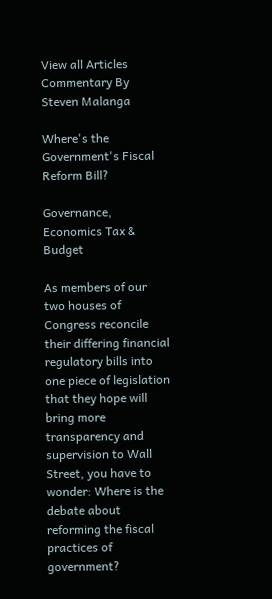View all Articles
Commentary By Steven Malanga

Where's the Government's Fiscal Reform Bill?

Governance, Economics Tax & Budget

As members of our two houses of Congress reconcile their differing financial regulatory bills into one piece of legislation that they hope will bring more transparency and supervision to Wall Street, you have to wonder: Where is the debate about reforming the fiscal practices of government?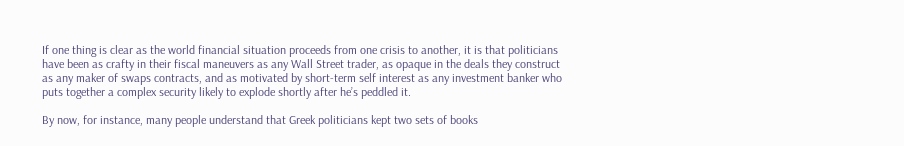If one thing is clear as the world financial situation proceeds from one crisis to another, it is that politicians have been as crafty in their fiscal maneuvers as any Wall Street trader, as opaque in the deals they construct as any maker of swaps contracts, and as motivated by short-term self interest as any investment banker who puts together a complex security likely to explode shortly after he’s peddled it.

By now, for instance, many people understand that Greek politicians kept two sets of books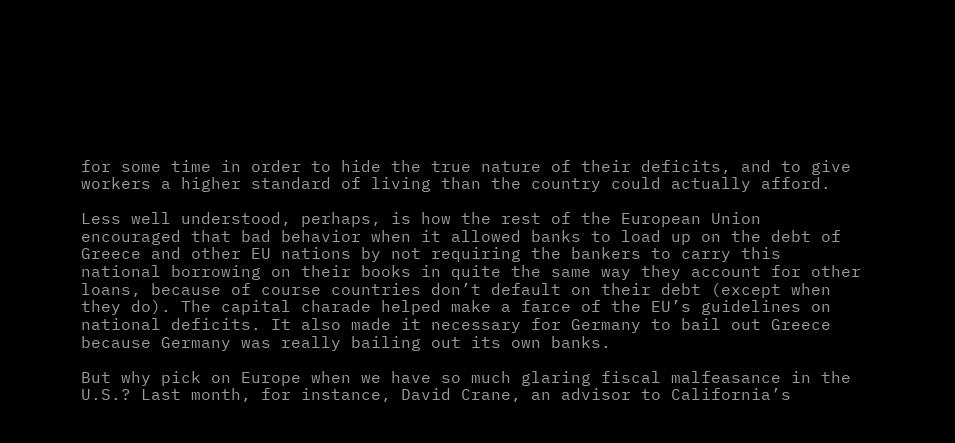for some time in order to hide the true nature of their deficits, and to give workers a higher standard of living than the country could actually afford.

Less well understood, perhaps, is how the rest of the European Union encouraged that bad behavior when it allowed banks to load up on the debt of Greece and other EU nations by not requiring the bankers to carry this national borrowing on their books in quite the same way they account for other loans, because of course countries don’t default on their debt (except when they do). The capital charade helped make a farce of the EU’s guidelines on national deficits. It also made it necessary for Germany to bail out Greece because Germany was really bailing out its own banks.

But why pick on Europe when we have so much glaring fiscal malfeasance in the U.S.? Last month, for instance, David Crane, an advisor to California’s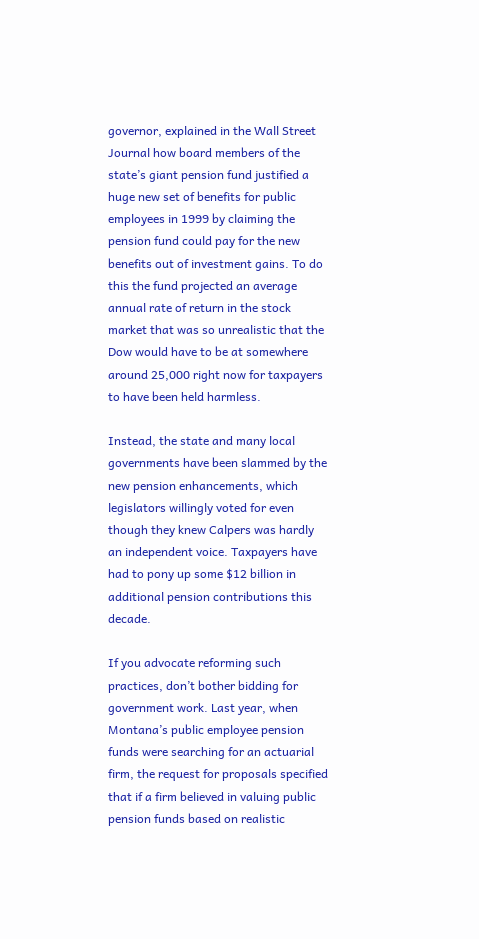governor, explained in the Wall Street Journal how board members of the state’s giant pension fund justified a huge new set of benefits for public employees in 1999 by claiming the pension fund could pay for the new benefits out of investment gains. To do this the fund projected an average annual rate of return in the stock market that was so unrealistic that the Dow would have to be at somewhere around 25,000 right now for taxpayers to have been held harmless.

Instead, the state and many local governments have been slammed by the new pension enhancements, which legislators willingly voted for even though they knew Calpers was hardly an independent voice. Taxpayers have had to pony up some $12 billion in additional pension contributions this decade.

If you advocate reforming such practices, don’t bother bidding for government work. Last year, when Montana’s public employee pension funds were searching for an actuarial firm, the request for proposals specified that if a firm believed in valuing public pension funds based on realistic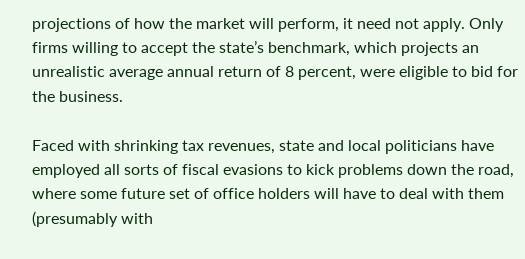projections of how the market will perform, it need not apply. Only firms willing to accept the state’s benchmark, which projects an unrealistic average annual return of 8 percent, were eligible to bid for the business.

Faced with shrinking tax revenues, state and local politicians have employed all sorts of fiscal evasions to kick problems down the road, where some future set of office holders will have to deal with them (presumably with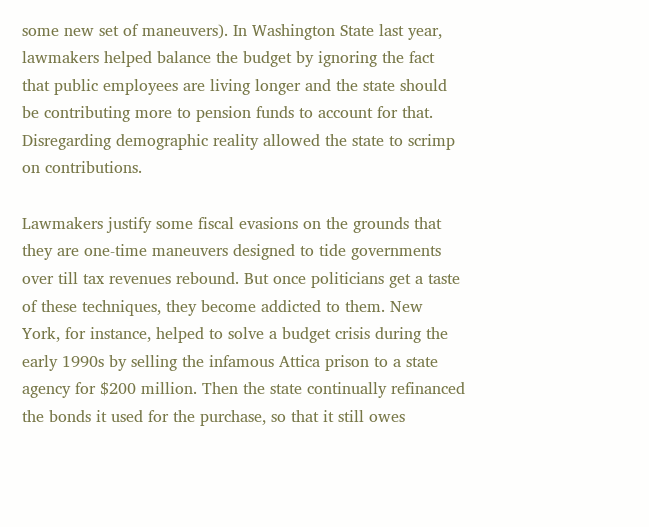some new set of maneuvers). In Washington State last year, lawmakers helped balance the budget by ignoring the fact that public employees are living longer and the state should be contributing more to pension funds to account for that. Disregarding demographic reality allowed the state to scrimp on contributions.

Lawmakers justify some fiscal evasions on the grounds that they are one-time maneuvers designed to tide governments over till tax revenues rebound. But once politicians get a taste of these techniques, they become addicted to them. New York, for instance, helped to solve a budget crisis during the early 1990s by selling the infamous Attica prison to a state agency for $200 million. Then the state continually refinanced the bonds it used for the purchase, so that it still owes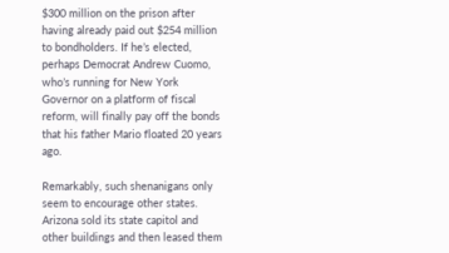$300 million on the prison after having already paid out $254 million to bondholders. If he’s elected, perhaps Democrat Andrew Cuomo, who’s running for New York Governor on a platform of fiscal reform, will finally pay off the bonds that his father Mario floated 20 years ago.

Remarkably, such shenanigans only seem to encourage other states. Arizona sold its state capitol and other buildings and then leased them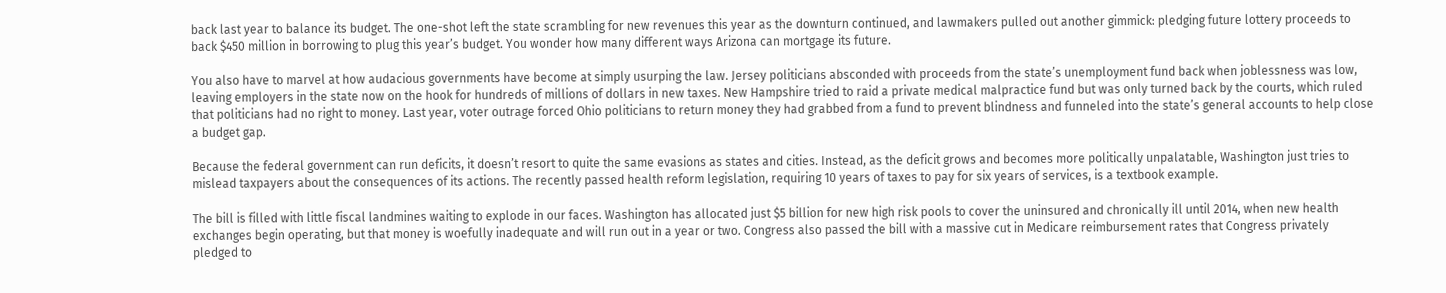back last year to balance its budget. The one-shot left the state scrambling for new revenues this year as the downturn continued, and lawmakers pulled out another gimmick: pledging future lottery proceeds to back $450 million in borrowing to plug this year’s budget. You wonder how many different ways Arizona can mortgage its future.

You also have to marvel at how audacious governments have become at simply usurping the law. Jersey politicians absconded with proceeds from the state’s unemployment fund back when joblessness was low, leaving employers in the state now on the hook for hundreds of millions of dollars in new taxes. New Hampshire tried to raid a private medical malpractice fund but was only turned back by the courts, which ruled that politicians had no right to money. Last year, voter outrage forced Ohio politicians to return money they had grabbed from a fund to prevent blindness and funneled into the state’s general accounts to help close a budget gap.

Because the federal government can run deficits, it doesn’t resort to quite the same evasions as states and cities. Instead, as the deficit grows and becomes more politically unpalatable, Washington just tries to mislead taxpayers about the consequences of its actions. The recently passed health reform legislation, requiring 10 years of taxes to pay for six years of services, is a textbook example.

The bill is filled with little fiscal landmines waiting to explode in our faces. Washington has allocated just $5 billion for new high risk pools to cover the uninsured and chronically ill until 2014, when new health exchanges begin operating, but that money is woefully inadequate and will run out in a year or two. Congress also passed the bill with a massive cut in Medicare reimbursement rates that Congress privately pledged to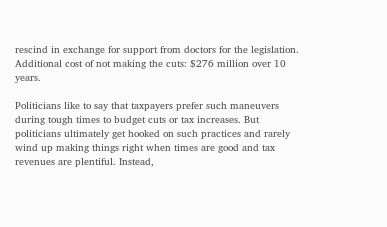rescind in exchange for support from doctors for the legislation. Additional cost of not making the cuts: $276 million over 10 years.

Politicians like to say that taxpayers prefer such maneuvers during tough times to budget cuts or tax increases. But politicians ultimately get hooked on such practices and rarely wind up making things right when times are good and tax revenues are plentiful. Instead,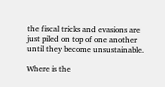the fiscal tricks and evasions are just piled on top of one another until they become unsustainable.

Where is the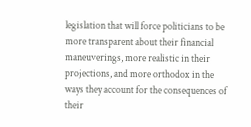legislation that will force politicians to be more transparent about their financial maneuverings, more realistic in their projections, and more orthodox in the ways they account for the consequences of their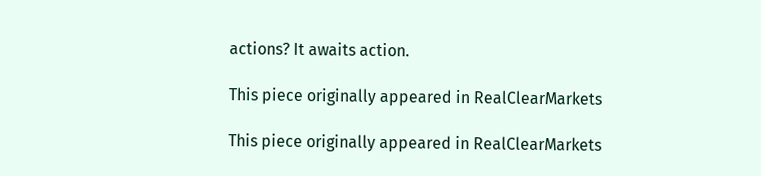actions? It awaits action.

This piece originally appeared in RealClearMarkets

This piece originally appeared in RealClearMarkets